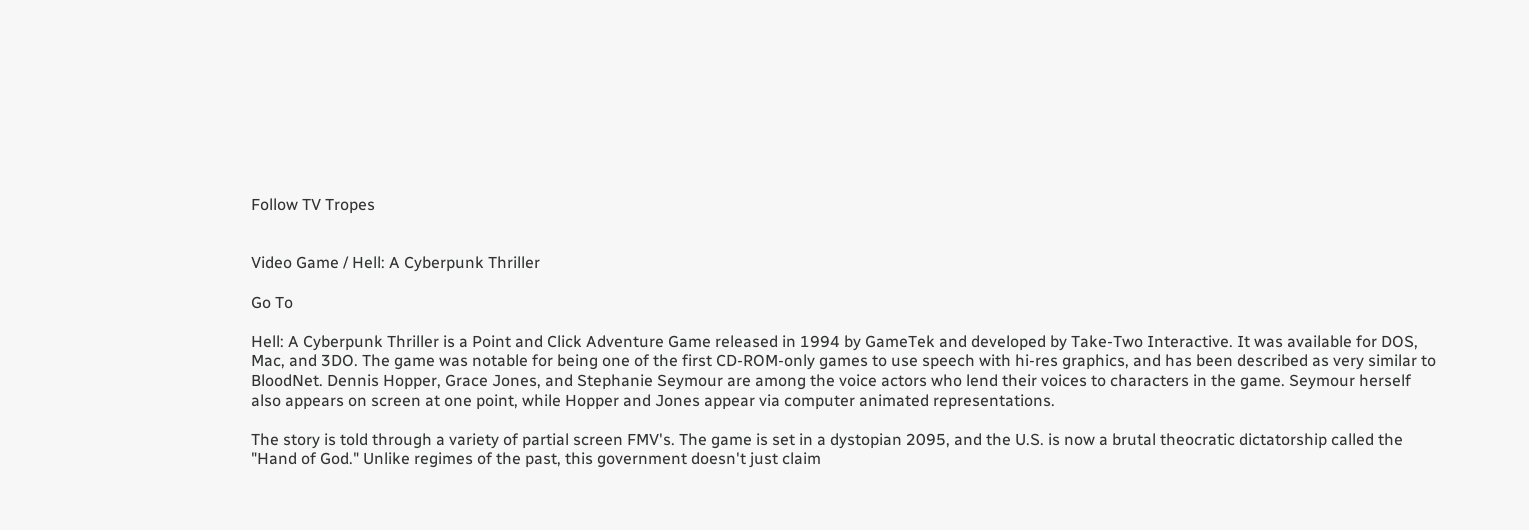Follow TV Tropes


Video Game / Hell: A Cyberpunk Thriller

Go To

Hell: A Cyberpunk Thriller is a Point and Click Adventure Game released in 1994 by GameTek and developed by Take-Two Interactive. It was available for DOS, Mac, and 3DO. The game was notable for being one of the first CD-ROM-only games to use speech with hi-res graphics, and has been described as very similar to BloodNet. Dennis Hopper, Grace Jones, and Stephanie Seymour are among the voice actors who lend their voices to characters in the game. Seymour herself also appears on screen at one point, while Hopper and Jones appear via computer animated representations.

The story is told through a variety of partial screen FMV's. The game is set in a dystopian 2095, and the U.S. is now a brutal theocratic dictatorship called the "Hand of God." Unlike regimes of the past, this government doesn't just claim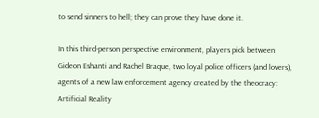to send sinners to hell; they can prove they have done it.

In this third-person perspective environment, players pick between Gideon Eshanti and Rachel Braque, two loyal police officers (and lovers), agents of a new law enforcement agency created by the theocracy: Artificial Reality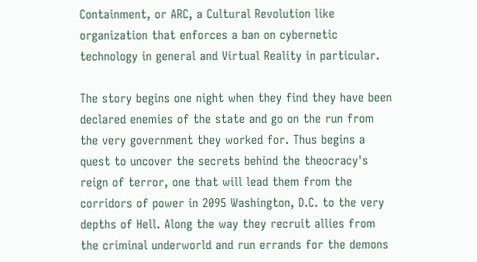Containment, or ARC, a Cultural Revolution like organization that enforces a ban on cybernetic technology in general and Virtual Reality in particular.

The story begins one night when they find they have been declared enemies of the state and go on the run from the very government they worked for. Thus begins a quest to uncover the secrets behind the theocracy's reign of terror, one that will lead them from the corridors of power in 2095 Washington, D.C. to the very depths of Hell. Along the way they recruit allies from the criminal underworld and run errands for the demons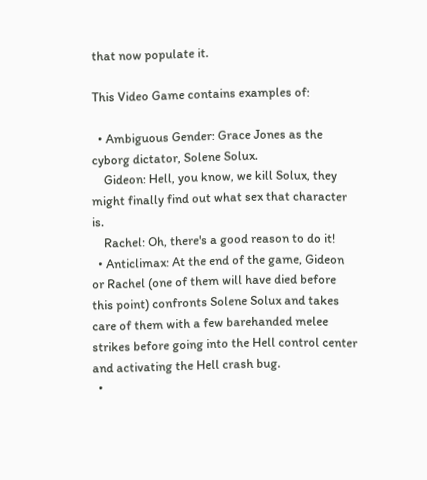that now populate it.

This Video Game contains examples of:

  • Ambiguous Gender: Grace Jones as the cyborg dictator, Solene Solux.
    Gideon: Hell, you know, we kill Solux, they might finally find out what sex that character is.
    Rachel: Oh, there's a good reason to do it!
  • Anticlimax: At the end of the game, Gideon or Rachel (one of them will have died before this point) confronts Solene Solux and takes care of them with a few barehanded melee strikes before going into the Hell control center and activating the Hell crash bug.
  •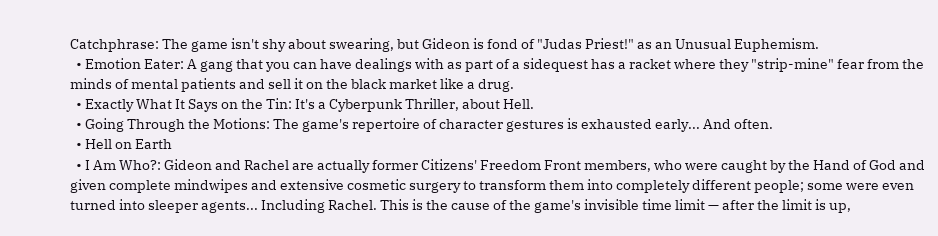Catchphrase: The game isn't shy about swearing, but Gideon is fond of "Judas Priest!" as an Unusual Euphemism.
  • Emotion Eater: A gang that you can have dealings with as part of a sidequest has a racket where they "strip-mine" fear from the minds of mental patients and sell it on the black market like a drug.
  • Exactly What It Says on the Tin: It's a Cyberpunk Thriller, about Hell.
  • Going Through the Motions: The game's repertoire of character gestures is exhausted early... And often.
  • Hell on Earth
  • I Am Who?: Gideon and Rachel are actually former Citizens' Freedom Front members, who were caught by the Hand of God and given complete mindwipes and extensive cosmetic surgery to transform them into completely different people; some were even turned into sleeper agents... Including Rachel. This is the cause of the game's invisible time limit — after the limit is up,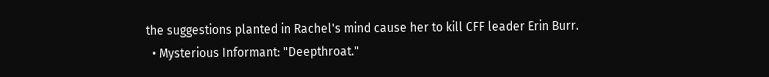the suggestions planted in Rachel's mind cause her to kill CFF leader Erin Burr.
  • Mysterious Informant: "Deepthroat."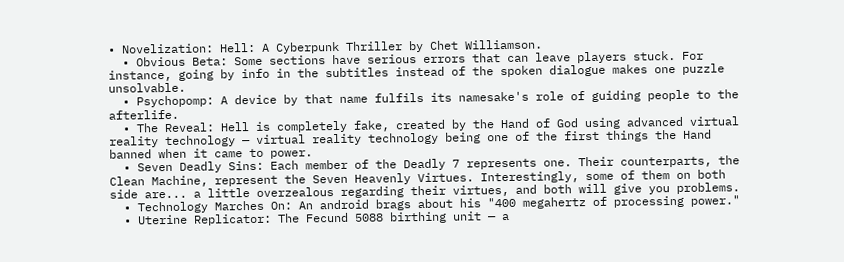• Novelization: Hell: A Cyberpunk Thriller by Chet Williamson.
  • Obvious Beta: Some sections have serious errors that can leave players stuck. For instance, going by info in the subtitles instead of the spoken dialogue makes one puzzle unsolvable.
  • Psychopomp: A device by that name fulfils its namesake's role of guiding people to the afterlife.
  • The Reveal: Hell is completely fake, created by the Hand of God using advanced virtual reality technology — virtual reality technology being one of the first things the Hand banned when it came to power.
  • Seven Deadly Sins: Each member of the Deadly 7 represents one. Their counterparts, the Clean Machine, represent the Seven Heavenly Virtues. Interestingly, some of them on both side are... a little overzealous regarding their virtues, and both will give you problems.
  • Technology Marches On: An android brags about his "400 megahertz of processing power."
  • Uterine Replicator: The Fecund 5088 birthing unit — a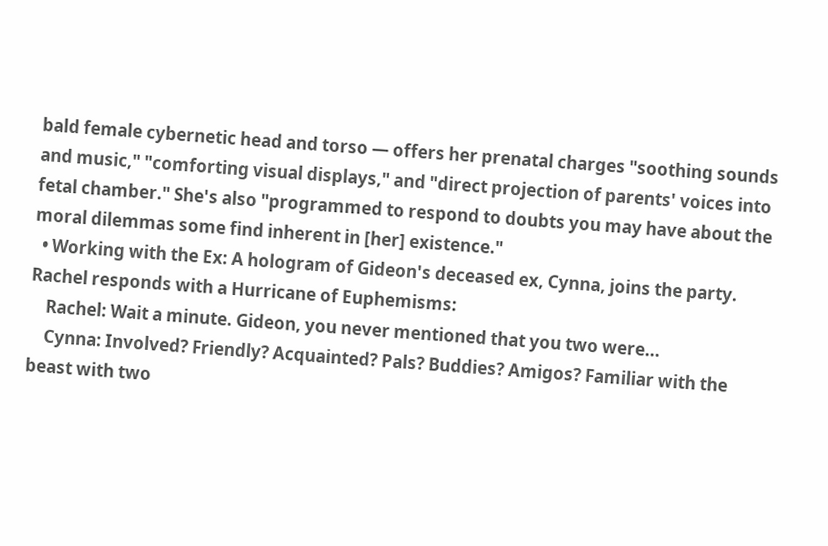bald female cybernetic head and torso — offers her prenatal charges "soothing sounds and music," "comforting visual displays," and "direct projection of parents' voices into fetal chamber." She's also "programmed to respond to doubts you may have about the moral dilemmas some find inherent in [her] existence."
  • Working with the Ex: A hologram of Gideon's deceased ex, Cynna, joins the party. Rachel responds with a Hurricane of Euphemisms:
    Rachel: Wait a minute. Gideon, you never mentioned that you two were...
    Cynna: Involved? Friendly? Acquainted? Pals? Buddies? Amigos? Familiar with the beast with two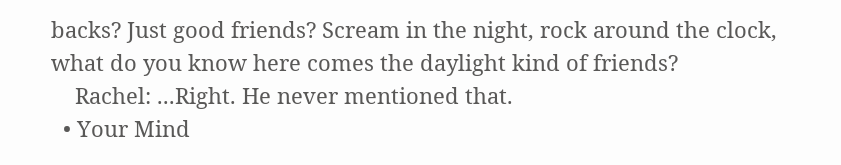backs? Just good friends? Scream in the night, rock around the clock, what do you know here comes the daylight kind of friends?
    Rachel: ...Right. He never mentioned that.
  • Your Mind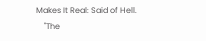Makes It Real: Said of Hell.
    "The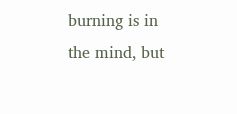burning is in the mind, but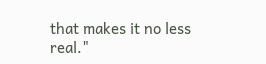that makes it no less real."